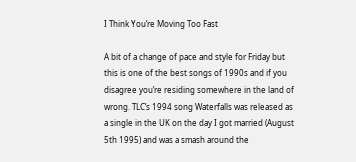I Think You’re Moving Too Fast

A bit of a change of pace and style for Friday but this is one of the best songs of 1990s and if you disagree you’re residing somewhere in the land of wrong. TLC’s 1994 song Waterfalls was released as a single in the UK on the day I got married (August 5th 1995) and was a smash around the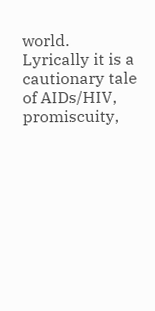world. Lyrically it is a cautionary tale of AIDs/HIV, promiscuity,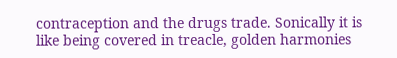contraception and the drugs trade. Sonically it is like being covered in treacle, golden harmonies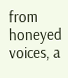from honeyed voices, a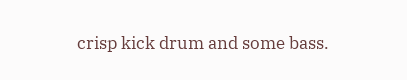crisp kick drum and some bass.